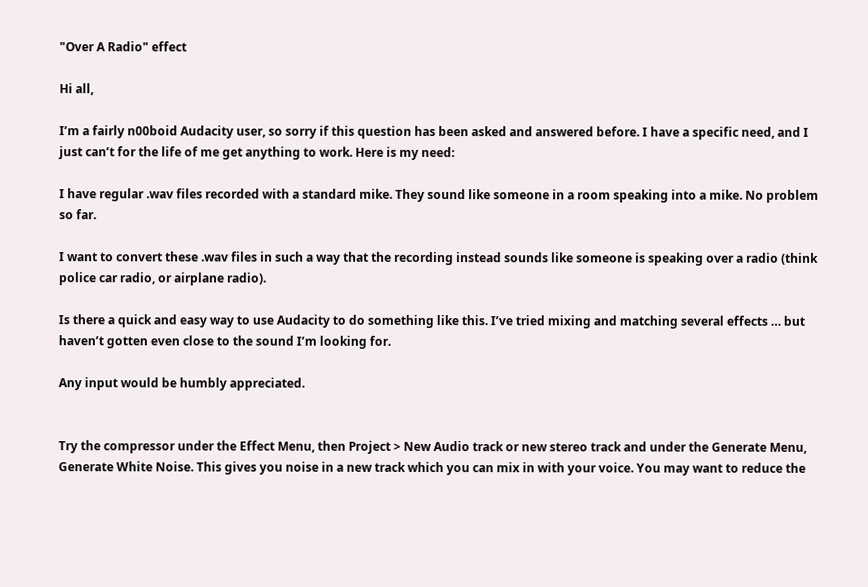"Over A Radio" effect

Hi all,

I’m a fairly n00boid Audacity user, so sorry if this question has been asked and answered before. I have a specific need, and I just can’t for the life of me get anything to work. Here is my need:

I have regular .wav files recorded with a standard mike. They sound like someone in a room speaking into a mike. No problem so far.

I want to convert these .wav files in such a way that the recording instead sounds like someone is speaking over a radio (think police car radio, or airplane radio).

Is there a quick and easy way to use Audacity to do something like this. I’ve tried mixing and matching several effects … but haven’t gotten even close to the sound I’m looking for.

Any input would be humbly appreciated.


Try the compressor under the Effect Menu, then Project > New Audio track or new stereo track and under the Generate Menu,
Generate White Noise. This gives you noise in a new track which you can mix in with your voice. You may want to reduce the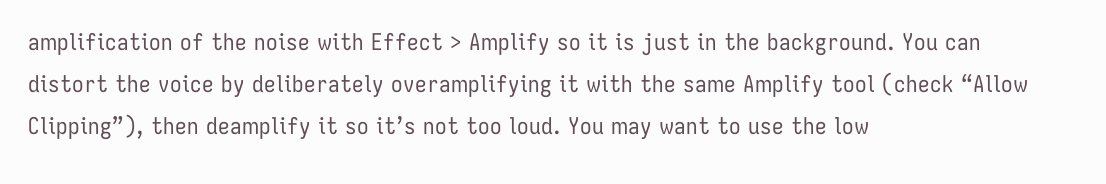amplification of the noise with Effect > Amplify so it is just in the background. You can distort the voice by deliberately overamplifying it with the same Amplify tool (check “Allow Clipping”), then deamplify it so it’s not too loud. You may want to use the low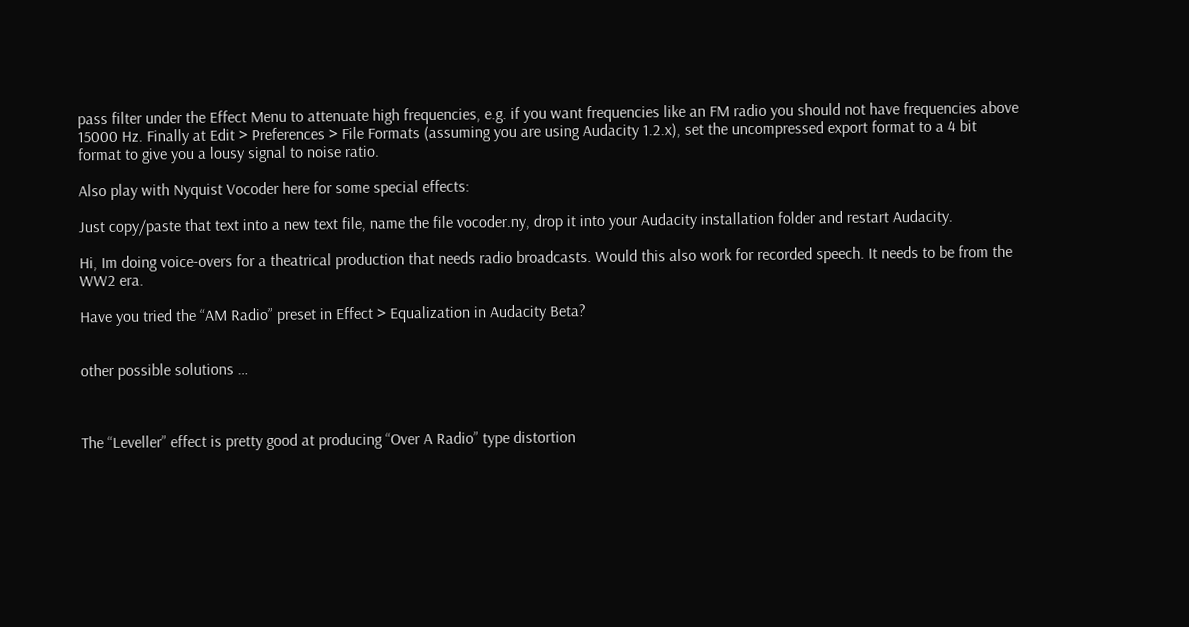pass filter under the Effect Menu to attenuate high frequencies, e.g. if you want frequencies like an FM radio you should not have frequencies above 15000 Hz. Finally at Edit > Preferences > File Formats (assuming you are using Audacity 1.2.x), set the uncompressed export format to a 4 bit format to give you a lousy signal to noise ratio.

Also play with Nyquist Vocoder here for some special effects:

Just copy/paste that text into a new text file, name the file vocoder.ny, drop it into your Audacity installation folder and restart Audacity.

Hi, Im doing voice-overs for a theatrical production that needs radio broadcasts. Would this also work for recorded speech. It needs to be from the WW2 era.

Have you tried the “AM Radio” preset in Effect > Equalization in Audacity Beta?


other possible solutions …



The “Leveller” effect is pretty good at producing “Over A Radio” type distortion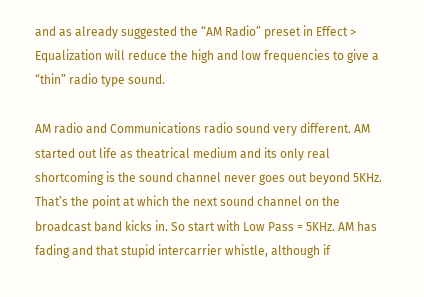and as already suggested the “AM Radio” preset in Effect > Equalization will reduce the high and low frequencies to give a “thin” radio type sound.

AM radio and Communications radio sound very different. AM started out life as theatrical medium and its only real shortcoming is the sound channel never goes out beyond 5KHz. That’s the point at which the next sound channel on the broadcast band kicks in. So start with Low Pass = 5KHz. AM has fading and that stupid intercarrier whistle, although if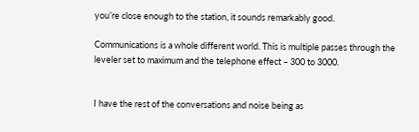you’re close enough to the station, it sounds remarkably good.

Communications is a whole different world. This is multiple passes through the leveler set to maximum and the telephone effect – 300 to 3000.


I have the rest of the conversations and noise being as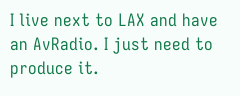I live next to LAX and have an AvRadio. I just need to produce it.